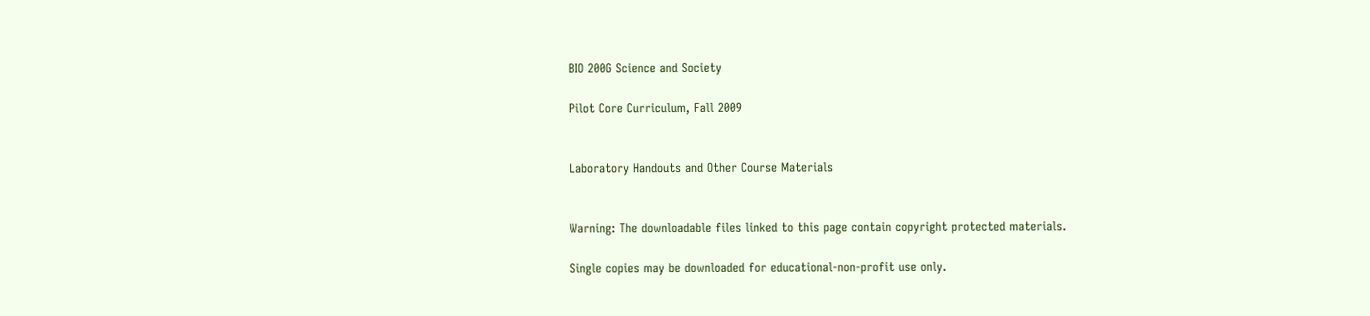BIO 200G Science and Society

Pilot Core Curriculum, Fall 2009


Laboratory Handouts and Other Course Materials


Warning: The downloadable files linked to this page contain copyright protected materials.

Single copies may be downloaded for educational-non-profit use only.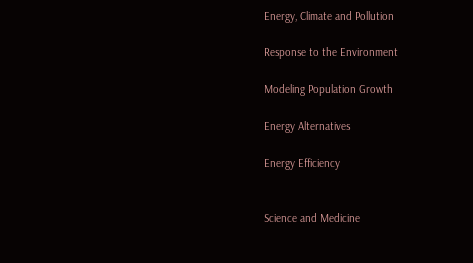Energy, Climate and Pollution

Response to the Environment

Modeling Population Growth

Energy Alternatives

Energy Efficiency


Science and Medicine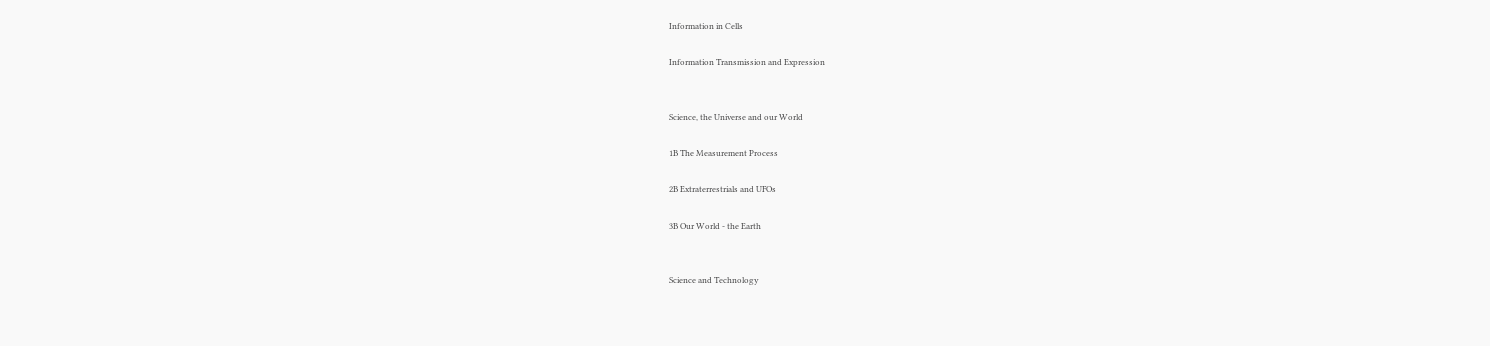Information in Cells

Information Transmission and Expression


Science, the Universe and our World

1B The Measurement Process

2B Extraterrestrials and UFOs

3B Our World - the Earth


Science and Technology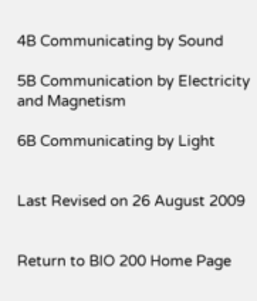4B Communicating by Sound

5B Communication by Electricity and Magnetism

6B Communicating by Light


Last Revised on 26 August 2009


Return to BIO 200 Home Page